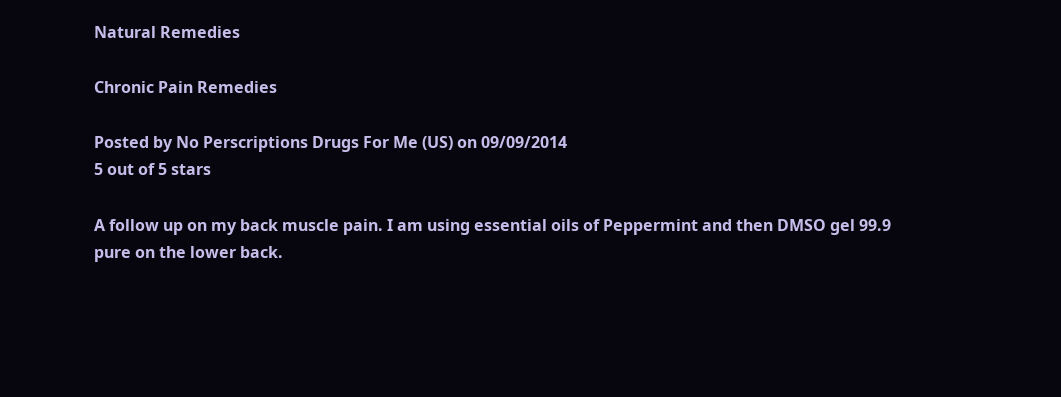Natural Remedies

Chronic Pain Remedies

Posted by No Perscriptions Drugs For Me (US) on 09/09/2014
5 out of 5 stars

A follow up on my back muscle pain. I am using essential oils of Peppermint and then DMSO gel 99.9 pure on the lower back.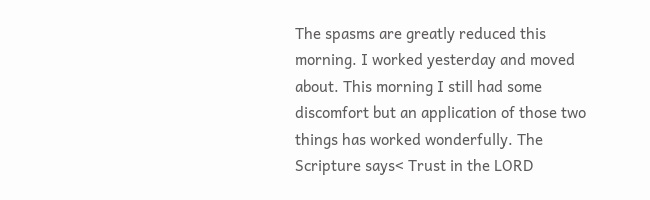The spasms are greatly reduced this morning. I worked yesterday and moved about. This morning I still had some discomfort but an application of those two things has worked wonderfully. The Scripture says< Trust in the LORD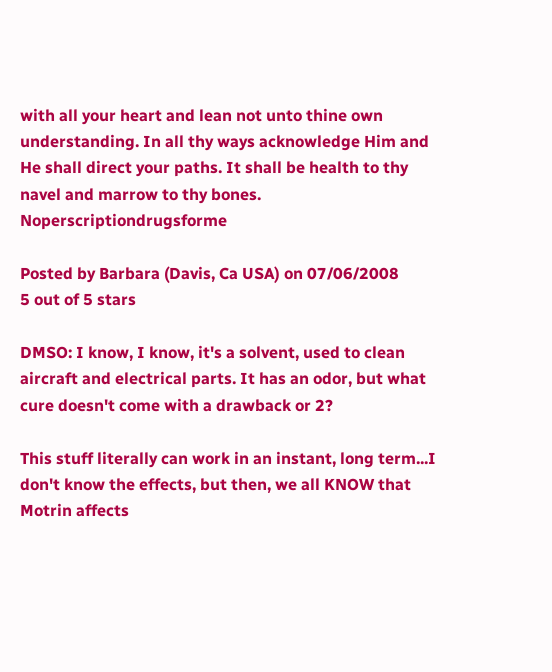with all your heart and lean not unto thine own understanding. In all thy ways acknowledge Him and He shall direct your paths. It shall be health to thy navel and marrow to thy bones. Noperscriptiondrugsforme

Posted by Barbara (Davis, Ca USA) on 07/06/2008
5 out of 5 stars

DMSO: I know, I know, it's a solvent, used to clean aircraft and electrical parts. It has an odor, but what cure doesn't come with a drawback or 2?

This stuff literally can work in an instant, long term...I don't know the effects, but then, we all KNOW that Motrin affects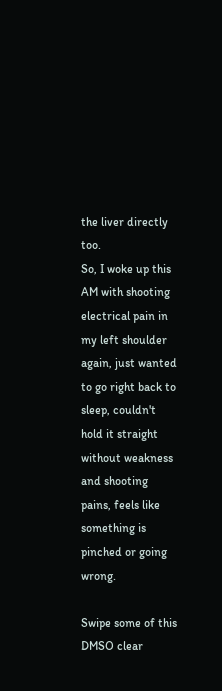the liver directly too.
So, I woke up this AM with shooting electrical pain in my left shoulder again, just wanted to go right back to sleep, couldn't hold it straight without weakness and shooting pains, feels like something is pinched or going wrong.

Swipe some of this DMSO clear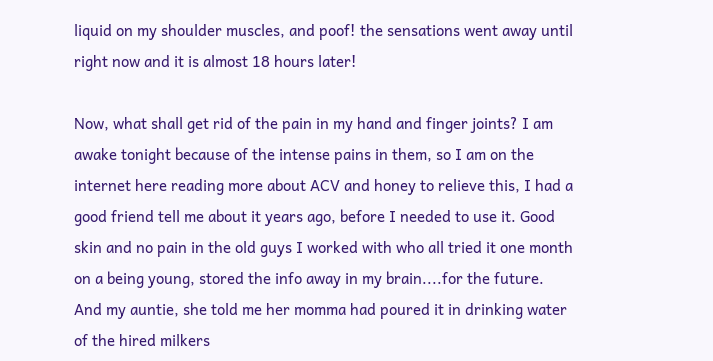liquid on my shoulder muscles, and poof! the sensations went away until right now and it is almost 18 hours later!

Now, what shall get rid of the pain in my hand and finger joints? I am awake tonight because of the intense pains in them, so I am on the internet here reading more about ACV and honey to relieve this, I had a good friend tell me about it years ago, before I needed to use it. Good skin and no pain in the old guys I worked with who all tried it one month on a being young, stored the info away in my brain....for the future. And my auntie, she told me her momma had poured it in drinking water of the hired milkers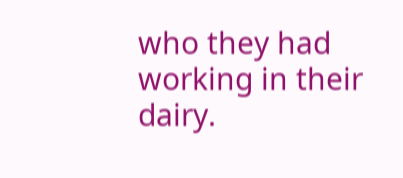who they had working in their dairy.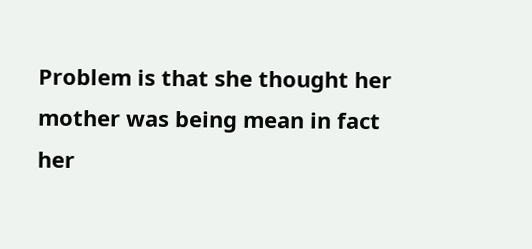Problem is that she thought her mother was being mean in fact her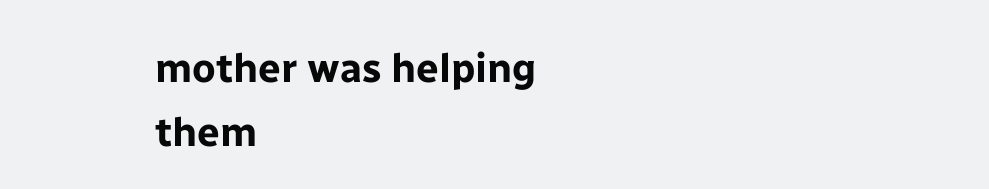mother was helping them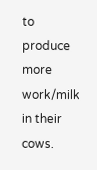to produce more work/milk in their cows.